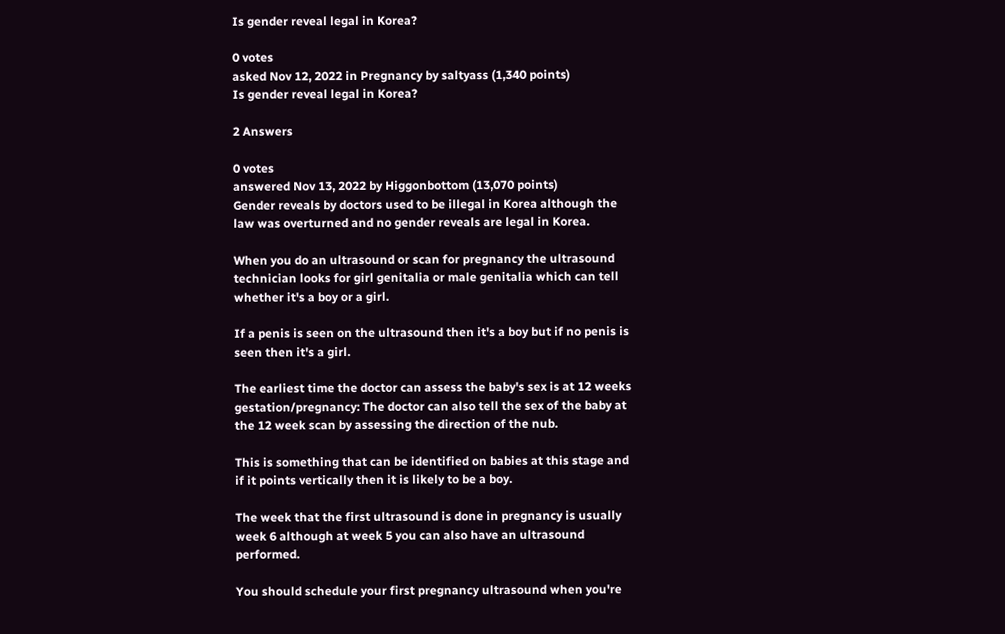Is gender reveal legal in Korea?

0 votes
asked Nov 12, 2022 in Pregnancy by saltyass (1,340 points)
Is gender reveal legal in Korea?

2 Answers

0 votes
answered Nov 13, 2022 by Higgonbottom (13,070 points)
Gender reveals by doctors used to be illegal in Korea although the law was overturned and no gender reveals are legal in Korea.

When you do an ultrasound or scan for pregnancy the ultrasound technician looks for girl genitalia or male genitalia which can tell whether it's a boy or a girl.

If a penis is seen on the ultrasound then it's a boy but if no penis is seen then it's a girl.

The earliest time the doctor can assess the baby's sex is at 12 weeks gestation/pregnancy: The doctor can also tell the sex of the baby at the 12 week scan by assessing the direction of the nub.

This is something that can be identified on babies at this stage and if it points vertically then it is likely to be a boy.

The week that the first ultrasound is done in pregnancy is usually week 6 although at week 5 you can also have an ultrasound performed.

You should schedule your first pregnancy ultrasound when you're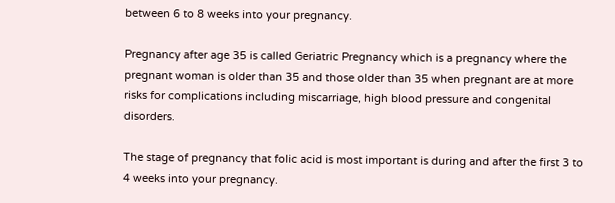between 6 to 8 weeks into your pregnancy.

Pregnancy after age 35 is called Geriatric Pregnancy which is a pregnancy where the pregnant woman is older than 35 and those older than 35 when pregnant are at more risks for complications including miscarriage, high blood pressure and congenital disorders.

The stage of pregnancy that folic acid is most important is during and after the first 3 to 4 weeks into your pregnancy.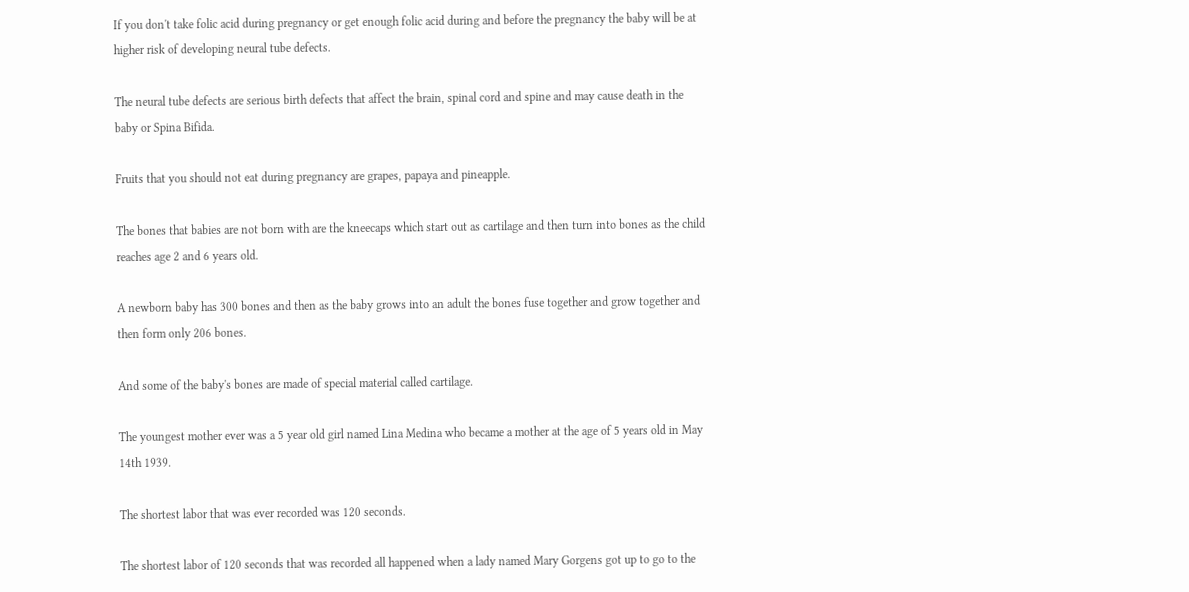If you don't take folic acid during pregnancy or get enough folic acid during and before the pregnancy the baby will be at higher risk of developing neural tube defects.

The neural tube defects are serious birth defects that affect the brain, spinal cord and spine and may cause death in the baby or Spina Bifida.

Fruits that you should not eat during pregnancy are grapes, papaya and pineapple.

The bones that babies are not born with are the kneecaps which start out as cartilage and then turn into bones as the child reaches age 2 and 6 years old.

A newborn baby has 300 bones and then as the baby grows into an adult the bones fuse together and grow together and then form only 206 bones.

And some of the baby's bones are made of special material called cartilage.

The youngest mother ever was a 5 year old girl named Lina Medina who became a mother at the age of 5 years old in May 14th 1939.

The shortest labor that was ever recorded was 120 seconds.

The shortest labor of 120 seconds that was recorded all happened when a lady named Mary Gorgens got up to go to the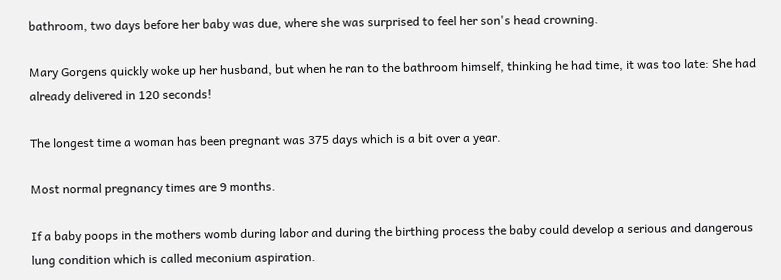bathroom, two days before her baby was due, where she was surprised to feel her son's head crowning.

Mary Gorgens quickly woke up her husband, but when he ran to the bathroom himself, thinking he had time, it was too late: She had already delivered in 120 seconds!

The longest time a woman has been pregnant was 375 days which is a bit over a year.

Most normal pregnancy times are 9 months.

If a baby poops in the mothers womb during labor and during the birthing process the baby could develop a serious and dangerous lung condition which is called meconium aspiration.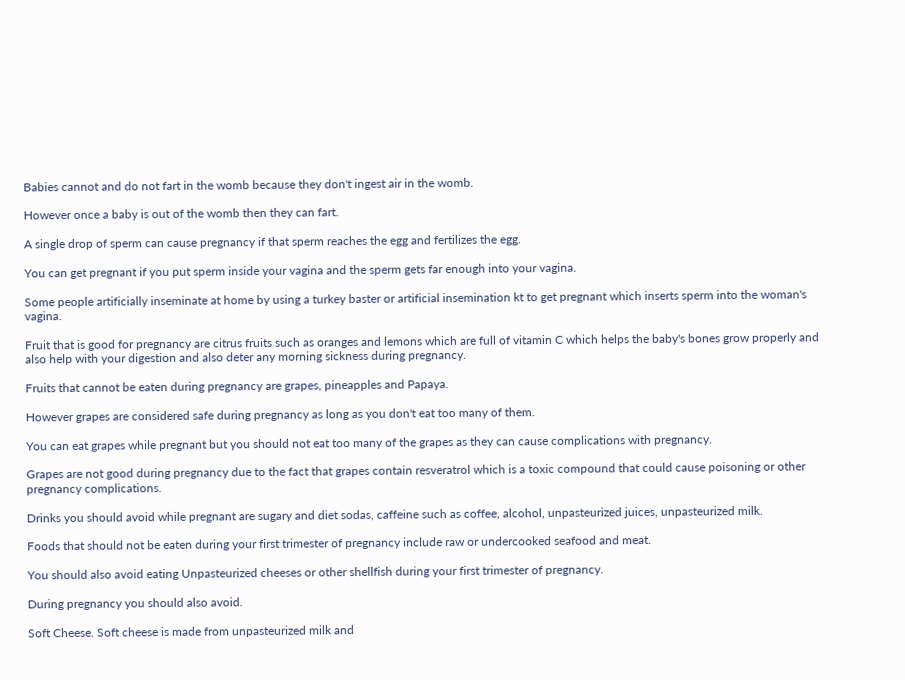Babies cannot and do not fart in the womb because they don't ingest air in the womb.

However once a baby is out of the womb then they can fart.

A single drop of sperm can cause pregnancy if that sperm reaches the egg and fertilizes the egg.

You can get pregnant if you put sperm inside your vagina and the sperm gets far enough into your vagina.

Some people artificially inseminate at home by using a turkey baster or artificial insemination kt to get pregnant which inserts sperm into the woman's vagina.

Fruit that is good for pregnancy are citrus fruits such as oranges and lemons which are full of vitamin C which helps the baby's bones grow properly and also help with your digestion and also deter any morning sickness during pregnancy.

Fruits that cannot be eaten during pregnancy are grapes, pineapples and Papaya.

However grapes are considered safe during pregnancy as long as you don't eat too many of them.

You can eat grapes while pregnant but you should not eat too many of the grapes as they can cause complications with pregnancy.

Grapes are not good during pregnancy due to the fact that grapes contain resveratrol which is a toxic compound that could cause poisoning or other pregnancy complications.

Drinks you should avoid while pregnant are sugary and diet sodas, caffeine such as coffee, alcohol, unpasteurized juices, unpasteurized milk.

Foods that should not be eaten during your first trimester of pregnancy include raw or undercooked seafood and meat.

You should also avoid eating Unpasteurized cheeses or other shellfish during your first trimester of pregnancy.

During pregnancy you should also avoid.

Soft Cheese. Soft cheese is made from unpasteurized milk and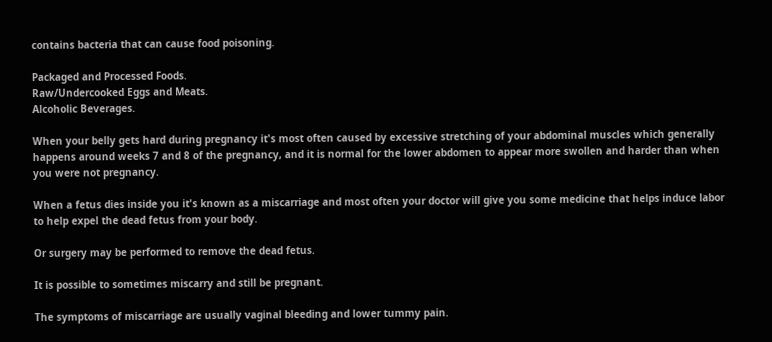contains bacteria that can cause food poisoning.

Packaged and Processed Foods.
Raw/Undercooked Eggs and Meats.
Alcoholic Beverages.

When your belly gets hard during pregnancy it's most often caused by excessive stretching of your abdominal muscles which generally happens around weeks 7 and 8 of the pregnancy, and it is normal for the lower abdomen to appear more swollen and harder than when you were not pregnancy.

When a fetus dies inside you it's known as a miscarriage and most often your doctor will give you some medicine that helps induce labor to help expel the dead fetus from your body.

Or surgery may be performed to remove the dead fetus.

It is possible to sometimes miscarry and still be pregnant.

The symptoms of miscarriage are usually vaginal bleeding and lower tummy pain.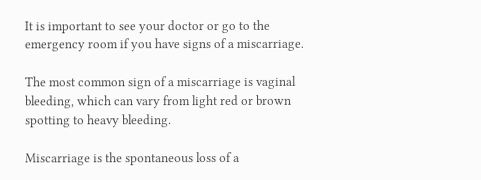It is important to see your doctor or go to the emergency room if you have signs of a miscarriage.

The most common sign of a miscarriage is vaginal bleeding, which can vary from light red or brown spotting to heavy bleeding.

Miscarriage is the spontaneous loss of a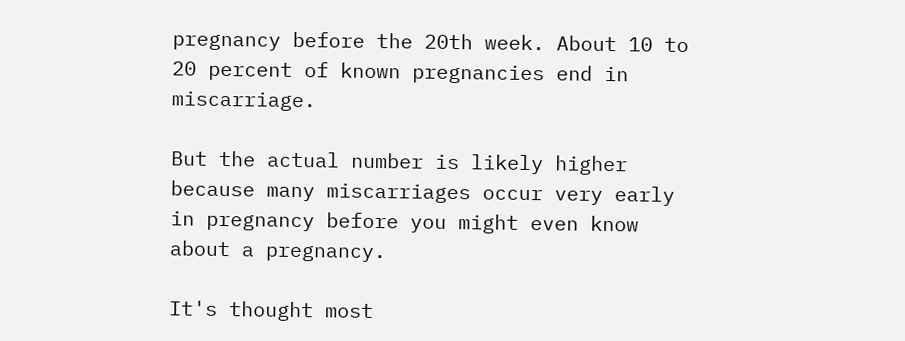pregnancy before the 20th week. About 10 to 20 percent of known pregnancies end in miscarriage.

But the actual number is likely higher because many miscarriages occur very early in pregnancy before you might even know about a pregnancy.

It's thought most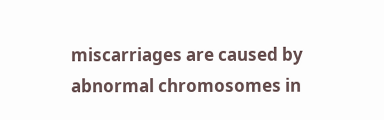miscarriages are caused by abnormal chromosomes in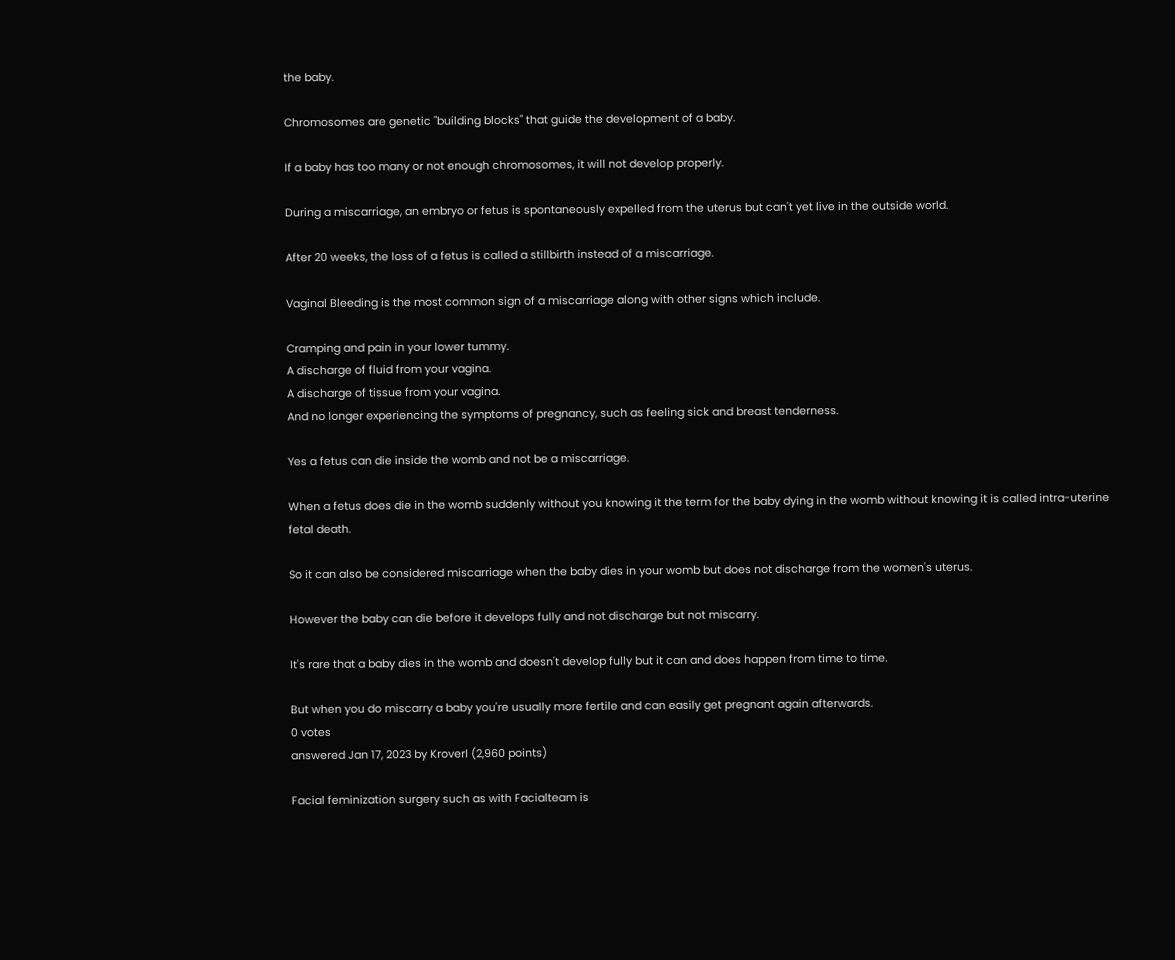the baby.

Chromosomes are genetic "building blocks" that guide the development of a baby.

If a baby has too many or not enough chromosomes, it will not develop properly.

During a miscarriage, an embryo or fetus is spontaneously expelled from the uterus but can't yet live in the outside world.

After 20 weeks, the loss of a fetus is called a stillbirth instead of a miscarriage.

Vaginal Bleeding is the most common sign of a miscarriage along with other signs which include.

Cramping and pain in your lower tummy.
A discharge of fluid from your vagina.
A discharge of tissue from your vagina.
And no longer experiencing the symptoms of pregnancy, such as feeling sick and breast tenderness.

Yes a fetus can die inside the womb and not be a miscarriage.

When a fetus does die in the womb suddenly without you knowing it the term for the baby dying in the womb without knowing it is called intra-uterine fetal death.

So it can also be considered miscarriage when the baby dies in your womb but does not discharge from the women's uterus.

However the baby can die before it develops fully and not discharge but not miscarry.

It's rare that a baby dies in the womb and doesn't develop fully but it can and does happen from time to time.

But when you do miscarry a baby you're usually more fertile and can easily get pregnant again afterwards.
0 votes
answered Jan 17, 2023 by Kroverl (2,960 points)

Facial feminization surgery such as with Facialteam is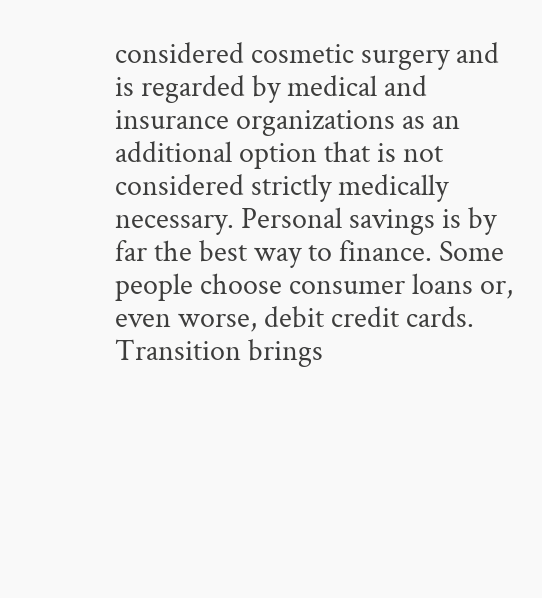considered cosmetic surgery and is regarded by medical and insurance organizations as an additional option that is not considered strictly medically necessary. Personal savings is by far the best way to finance. Some people choose consumer loans or, even worse, debit credit cards. Transition brings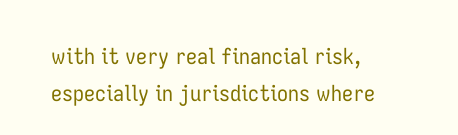with it very real financial risk, especially in jurisdictions where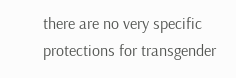there are no very specific protections for transgender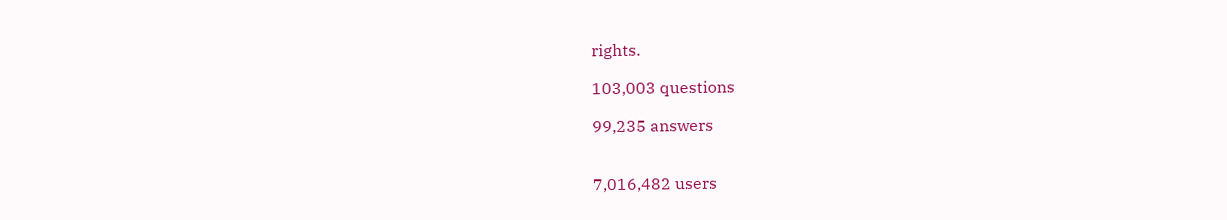rights.

103,003 questions

99,235 answers


7,016,482 users